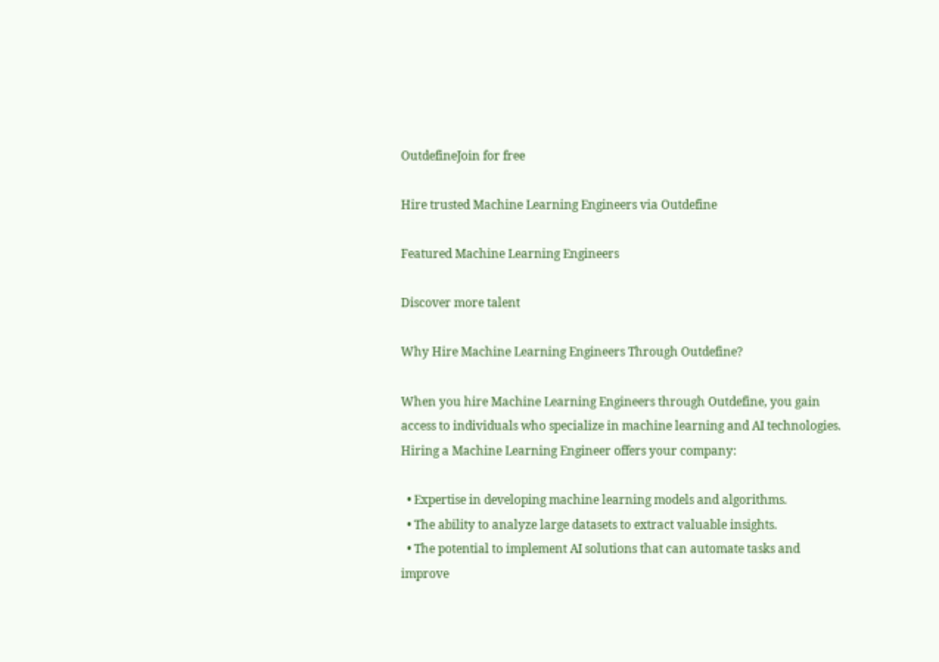OutdefineJoin for free

Hire trusted Machine Learning Engineers via Outdefine

Featured Machine Learning Engineers

Discover more talent

Why Hire Machine Learning Engineers Through Outdefine?

When you hire Machine Learning Engineers through Outdefine, you gain access to individuals who specialize in machine learning and AI technologies. Hiring a Machine Learning Engineer offers your company:

  • Expertise in developing machine learning models and algorithms.
  • The ability to analyze large datasets to extract valuable insights.
  • The potential to implement AI solutions that can automate tasks and improve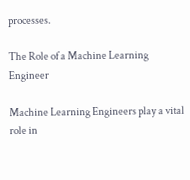processes.

The Role of a Machine Learning Engineer

Machine Learning Engineers play a vital role in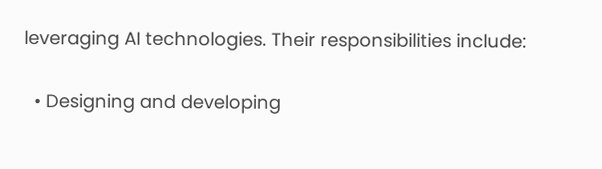leveraging AI technologies. Their responsibilities include:

  • Designing and developing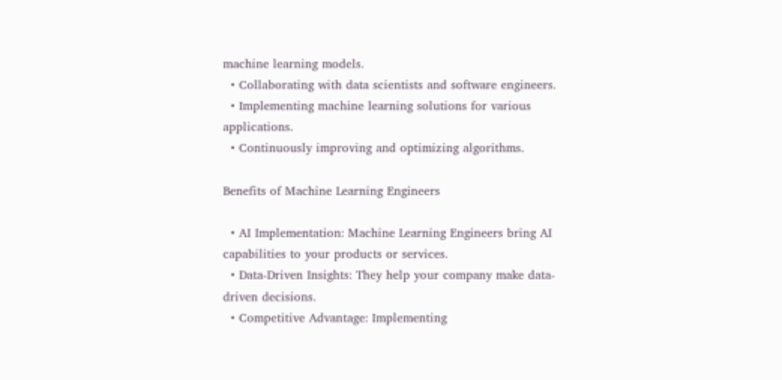machine learning models.
  • Collaborating with data scientists and software engineers.
  • Implementing machine learning solutions for various applications.
  • Continuously improving and optimizing algorithms.

Benefits of Machine Learning Engineers

  • AI Implementation: Machine Learning Engineers bring AI capabilities to your products or services.
  • Data-Driven Insights: They help your company make data-driven decisions.
  • Competitive Advantage: Implementing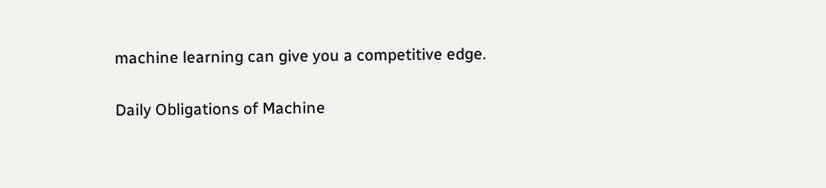machine learning can give you a competitive edge.

Daily Obligations of Machine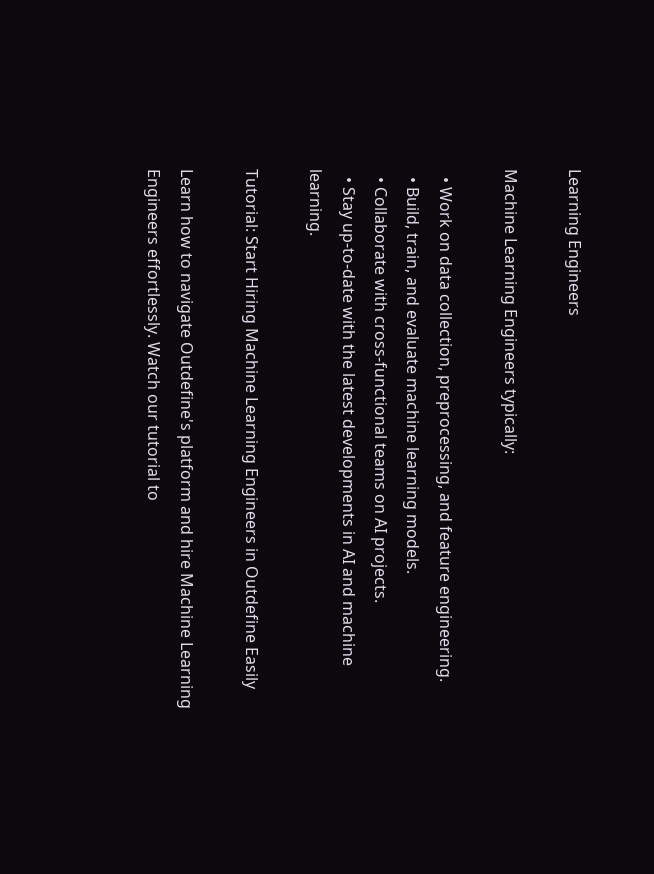Learning Engineers

Machine Learning Engineers typically:

  • Work on data collection, preprocessing, and feature engineering.
  • Build, train, and evaluate machine learning models.
  • Collaborate with cross-functional teams on AI projects.
  • Stay up-to-date with the latest developments in AI and machine learning.

Tutorial: Start Hiring Machine Learning Engineers in Outdefine Easily

Learn how to navigate Outdefine's platform and hire Machine Learning Engineers effortlessly. Watch our tutorial to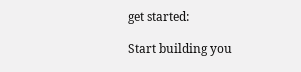get started:

Start building you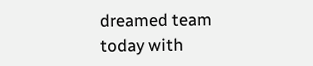dreamed team today with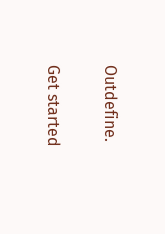Outdefine.

Get started